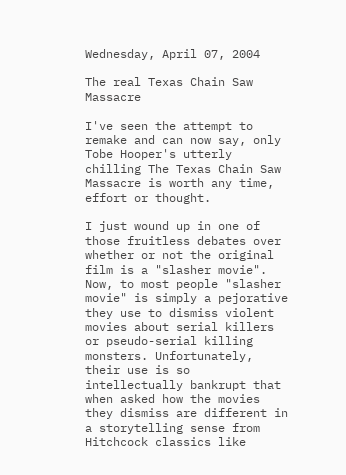Wednesday, April 07, 2004

The real Texas Chain Saw Massacre

I've seen the attempt to remake and can now say, only Tobe Hooper's utterly chilling The Texas Chain Saw Massacre is worth any time, effort or thought.

I just wound up in one of those fruitless debates over whether or not the original film is a "slasher movie". Now, to most people "slasher movie" is simply a pejorative they use to dismiss violent movies about serial killers or pseudo-serial killing monsters. Unfortunately, their use is so intellectually bankrupt that when asked how the movies they dismiss are different in a storytelling sense from Hitchcock classics like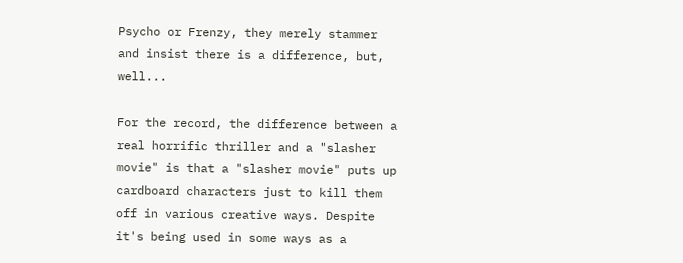Psycho or Frenzy, they merely stammer and insist there is a difference, but, well...

For the record, the difference between a real horrific thriller and a "slasher movie" is that a "slasher movie" puts up cardboard characters just to kill them off in various creative ways. Despite it's being used in some ways as a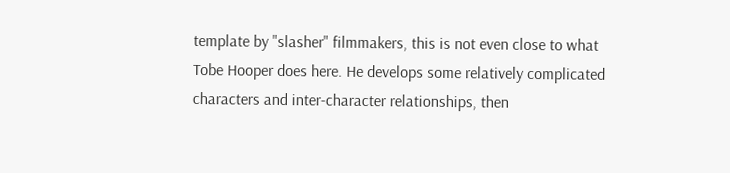template by "slasher" filmmakers, this is not even close to what Tobe Hooper does here. He develops some relatively complicated characters and inter-character relationships, then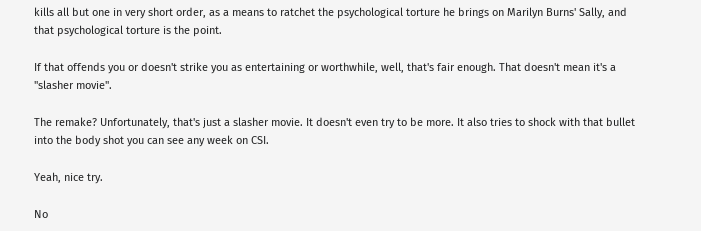kills all but one in very short order, as a means to ratchet the psychological torture he brings on Marilyn Burns' Sally, and that psychological torture is the point.

If that offends you or doesn't strike you as entertaining or worthwhile, well, that's fair enough. That doesn't mean it's a "slasher movie".

The remake? Unfortunately, that's just a slasher movie. It doesn't even try to be more. It also tries to shock with that bullet into the body shot you can see any week on CSI.

Yeah, nice try.

No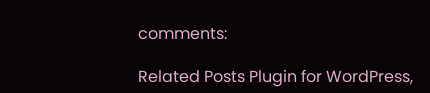comments:

Related Posts Plugin for WordPress,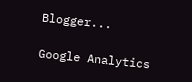Blogger...

Google Analytics